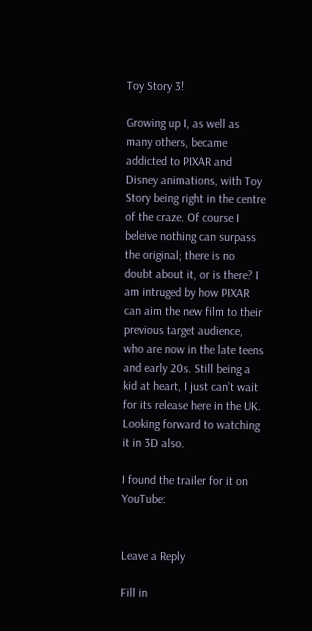Toy Story 3!

Growing up I, as well as many others, became addicted to PIXAR and Disney animations, with Toy Story being right in the centre of the craze. Of course I beleive nothing can surpass the original; there is no doubt about it, or is there? I am intruged by how PIXAR can aim the new film to their previous target audience, who are now in the late teens and early 20s. Still being a kid at heart, I just can’t wait for its release here in the UK. Looking forward to watching it in 3D also.

I found the trailer for it on YouTube:


Leave a Reply

Fill in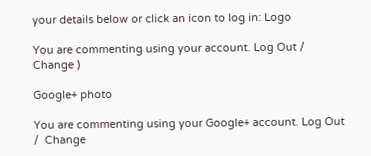your details below or click an icon to log in: Logo

You are commenting using your account. Log Out /  Change )

Google+ photo

You are commenting using your Google+ account. Log Out /  Change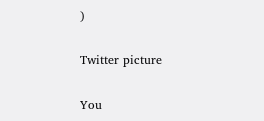)

Twitter picture

You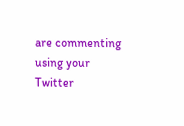are commenting using your Twitter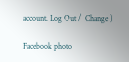account. Log Out /  Change )

Facebook photo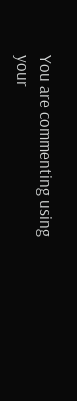You are commenting using your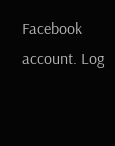Facebook account. Log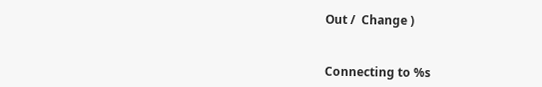Out /  Change )


Connecting to %s